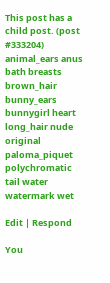This post has a child post. (post #333204)
animal_ears anus bath breasts brown_hair bunny_ears bunnygirl heart long_hair nude original paloma_piquet polychromatic tail water watermark wet

Edit | Respond

You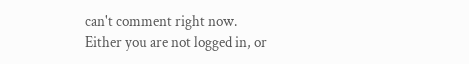can't comment right now.
Either you are not logged in, or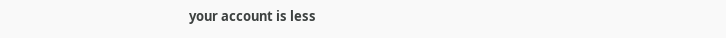your account is less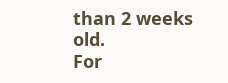than 2 weeks old.
For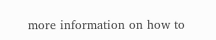more information on how to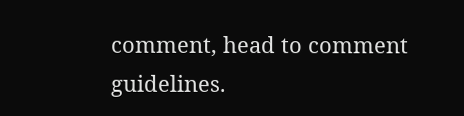comment, head to comment guidelines.